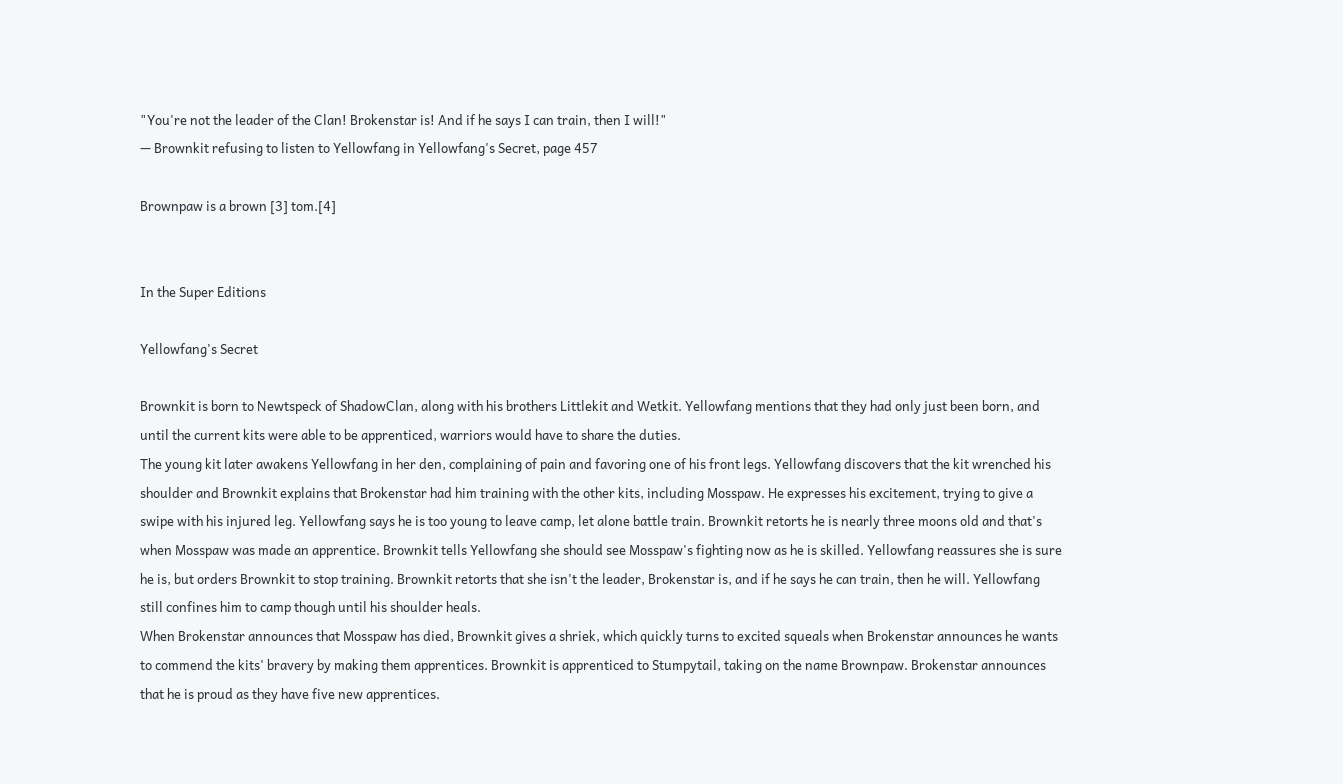"You're not the leader of the Clan! Brokenstar is! And if he says I can train, then I will!"
— Brownkit refusing to listen to Yellowfang in Yellowfang's Secret, page 457

Brownpaw is a brown [3] tom.[4]


In the Super Editions

Yellowfang's Secret

Brownkit is born to Newtspeck of ShadowClan, along with his brothers Littlekit and Wetkit. Yellowfang mentions that they had only just been born, and until the current kits were able to be apprenticed, warriors would have to share the duties.
The young kit later awakens Yellowfang in her den, complaining of pain and favoring one of his front legs. Yellowfang discovers that the kit wrenched his shoulder and Brownkit explains that Brokenstar had him training with the other kits, including Mosspaw. He expresses his excitement, trying to give a swipe with his injured leg. Yellowfang says he is too young to leave camp, let alone battle train. Brownkit retorts he is nearly three moons old and that's when Mosspaw was made an apprentice. Brownkit tells Yellowfang she should see Mosspaw's fighting now as he is skilled. Yellowfang reassures she is sure he is, but orders Brownkit to stop training. Brownkit retorts that she isn't the leader, Brokenstar is, and if he says he can train, then he will. Yellowfang still confines him to camp though until his shoulder heals.
When Brokenstar announces that Mosspaw has died, Brownkit gives a shriek, which quickly turns to excited squeals when Brokenstar announces he wants to commend the kits' bravery by making them apprentices. Brownkit is apprenticed to Stumpytail, taking on the name Brownpaw. Brokenstar announces that he is proud as they have five new apprentices.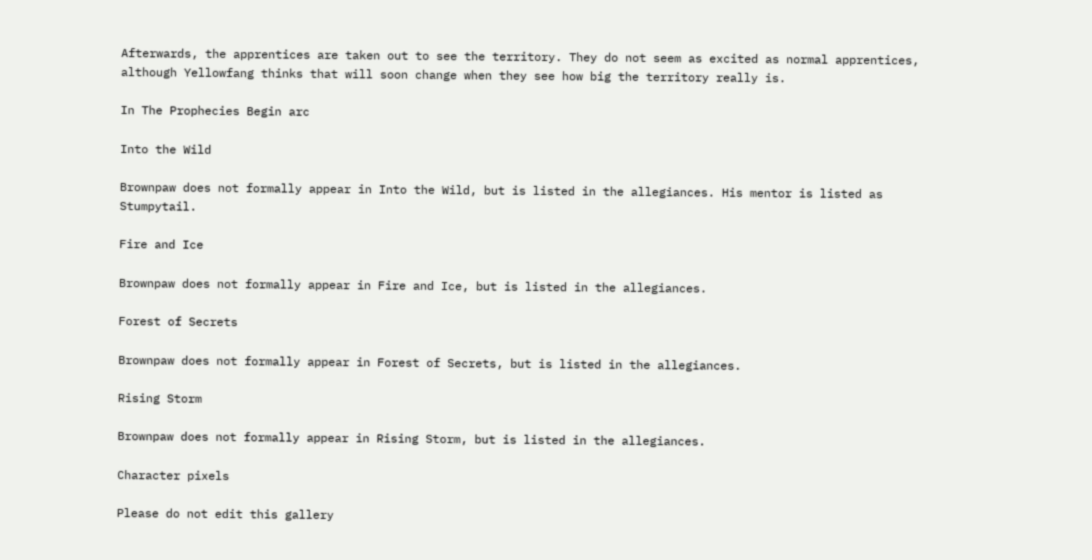Afterwards, the apprentices are taken out to see the territory. They do not seem as excited as normal apprentices, although Yellowfang thinks that will soon change when they see how big the territory really is.

In The Prophecies Begin arc

Into the Wild

Brownpaw does not formally appear in Into the Wild, but is listed in the allegiances. His mentor is listed as Stumpytail.

Fire and Ice

Brownpaw does not formally appear in Fire and Ice, but is listed in the allegiances.

Forest of Secrets

Brownpaw does not formally appear in Forest of Secrets, but is listed in the allegiances.

Rising Storm

Brownpaw does not formally appear in Rising Storm, but is listed in the allegiances.

Character pixels

Please do not edit this gallery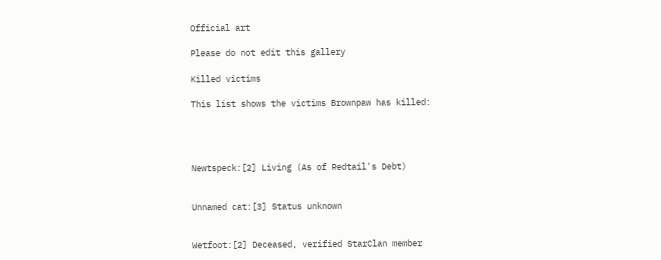Official art

Please do not edit this gallery

Killed victims

This list shows the victims Brownpaw has killed:




Newtspeck:[2] Living (As of Redtail's Debt)


Unnamed cat:[3] Status unknown


Wetfoot:[2] Deceased, verified StarClan member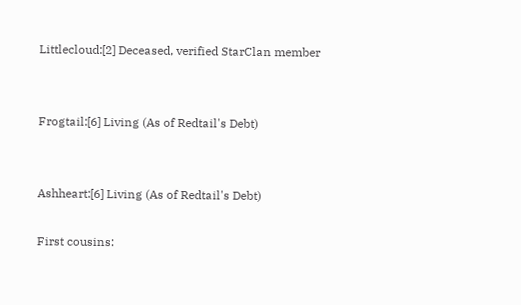Littlecloud:[2] Deceased, verified StarClan member


Frogtail:[6] Living (As of Redtail's Debt)


Ashheart:[6] Living (As of Redtail's Debt)

First cousins: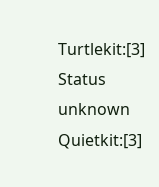Turtlekit:[3] Status unknown
Quietkit:[3]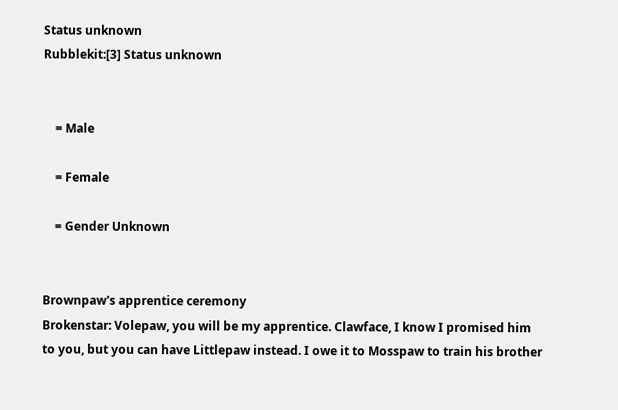Status unknown
Rubblekit:[3] Status unknown


    = Male

    = Female

    = Gender Unknown


Brownpaw's apprentice ceremony
Brokenstar: Volepaw, you will be my apprentice. Clawface, I know I promised him to you, but you can have Littlepaw instead. I owe it to Mosspaw to train his brother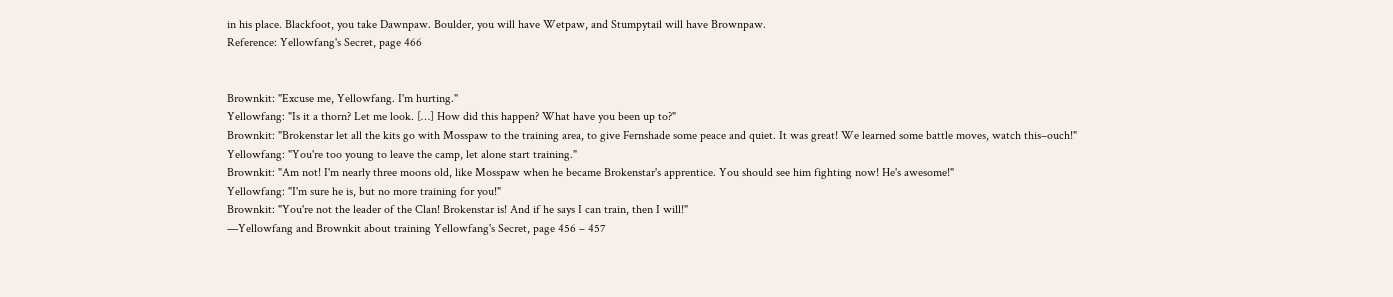in his place. Blackfoot, you take Dawnpaw. Boulder, you will have Wetpaw, and Stumpytail will have Brownpaw.
Reference: Yellowfang's Secret, page 466


Brownkit: "Excuse me, Yellowfang. I'm hurting."
Yellowfang: "Is it a thorn? Let me look. […] How did this happen? What have you been up to?"
Brownkit: "Brokenstar let all the kits go with Mosspaw to the training area, to give Fernshade some peace and quiet. It was great! We learned some battle moves, watch this–ouch!"
Yellowfang: "You're too young to leave the camp, let alone start training."
Brownkit: "Am not! I'm nearly three moons old, like Mosspaw when he became Brokenstar's apprentice. You should see him fighting now! He's awesome!"
Yellowfang: "I'm sure he is, but no more training for you!"
Brownkit: "You're not the leader of the Clan! Brokenstar is! And if he says I can train, then I will!"
—Yellowfang and Brownkit about training Yellowfang's Secret, page 456 – 457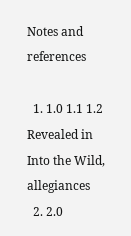Notes and references

  1. 1.0 1.1 1.2 Revealed in Into the Wild, allegiances
  2. 2.0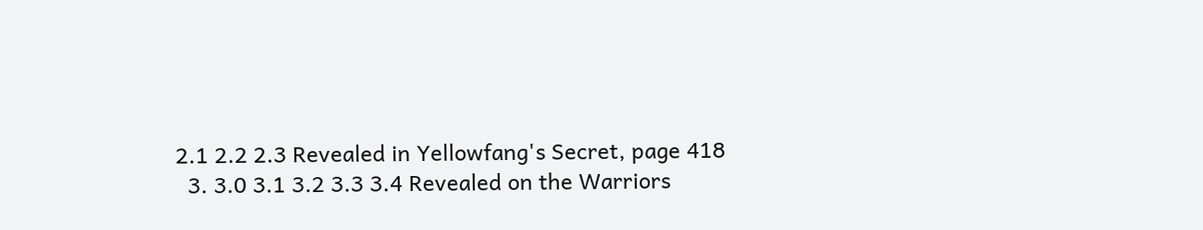2.1 2.2 2.3 Revealed in Yellowfang's Secret, page 418
  3. 3.0 3.1 3.2 3.3 3.4 Revealed on the Warriors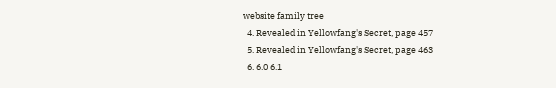website family tree
  4. Revealed in Yellowfang's Secret, page 457
  5. Revealed in Yellowfang's Secret, page 463
  6. 6.0 6.1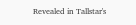Revealed in Tallstar's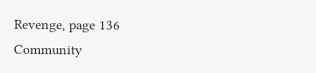Revenge, page 136
Community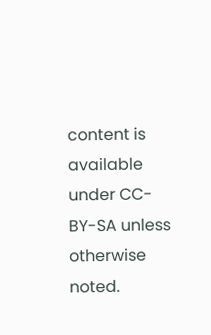content is available under CC-BY-SA unless otherwise noted.